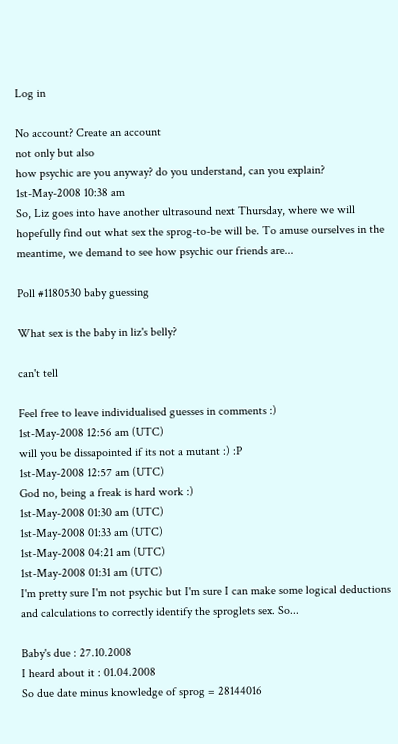Log in

No account? Create an account
not only but also
how psychic are you anyway? do you understand, can you explain?
1st-May-2008 10:38 am
So, Liz goes into have another ultrasound next Thursday, where we will hopefully find out what sex the sprog-to-be will be. To amuse ourselves in the meantime, we demand to see how psychic our friends are...

Poll #1180530 baby guessing

What sex is the baby in liz's belly?

can't tell

Feel free to leave individualised guesses in comments :)
1st-May-2008 12:56 am (UTC)
will you be dissapointed if its not a mutant :) :P
1st-May-2008 12:57 am (UTC)
God no, being a freak is hard work :)
1st-May-2008 01:30 am (UTC)
1st-May-2008 01:33 am (UTC)
1st-May-2008 04:21 am (UTC)
1st-May-2008 01:31 am (UTC)
I'm pretty sure I'm not psychic but I'm sure I can make some logical deductions and calculations to correctly identify the sproglets sex. So...

Baby's due : 27.10.2008
I heard about it : 01.04.2008
So due date minus knowledge of sprog = 28144016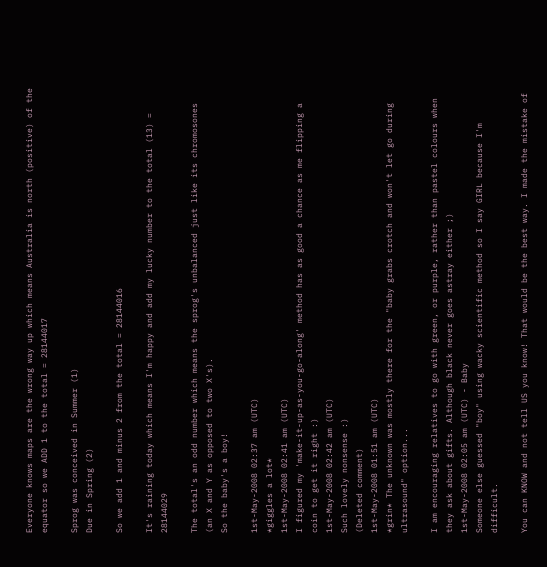Everyone knows maps are the wrong way up which means Australia is north (positive) of the equator so we ADD 1 to the total = 28144017

Sprog was conceived in Summer (1)
Due in Spring (2)

So we add 1 and minus 2 from the total = 28144016

It's raining today which means I'm happy and add my lucky number to the total (13) = 28144029

The total's an odd number which means the sprog's unbalanced just like its chromosones (an X and Y as opposed to two X's).
So the baby's a boy!

1st-May-2008 02:37 am (UTC)
*giggles a lot*
1st-May-2008 02:41 am (UTC)
I figured my 'make-it-up-as-you-go-along' method has as good a chance as me flipping a coin to get it right :)
1st-May-2008 02:42 am (UTC)
Such lovely nonsense :)
(Deleted comment)
1st-May-2008 01:51 am (UTC)
*grin* The unknown was mostly there for the "baby grabs crotch and won't let go during ultrasound" option...

I am encouraging relatives to go with green, or purple, rather than pastel colours when they ask about gifts. Although black never goes astray either ;)
1st-May-2008 02:05 am (UTC) - Baby
Someone else guessed "boy" using wacky scientific method so I say GIRL because I'm difficult.

You can KNOW and not tell US you know! That would be the best way. I made the mistake of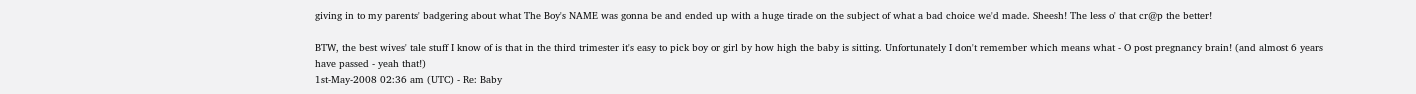giving in to my parents' badgering about what The Boy's NAME was gonna be and ended up with a huge tirade on the subject of what a bad choice we'd made. Sheesh! The less o' that cr@p the better!

BTW, the best wives' tale stuff I know of is that in the third trimester it's easy to pick boy or girl by how high the baby is sitting. Unfortunately I don't remember which means what - O post pregnancy brain! (and almost 6 years have passed - yeah that!)
1st-May-2008 02:36 am (UTC) - Re: Baby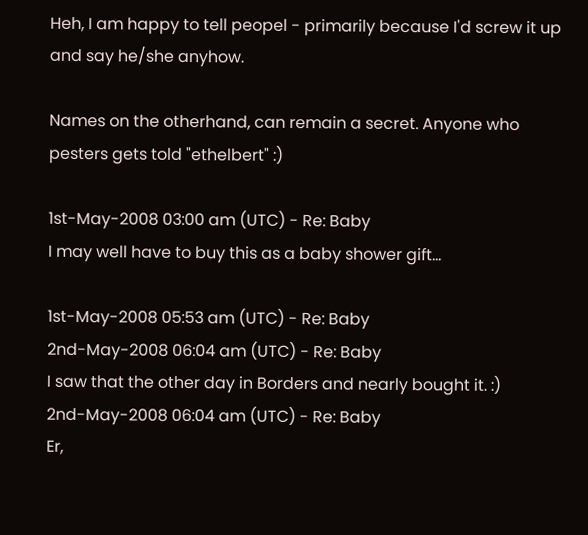Heh, I am happy to tell peopel - primarily because I'd screw it up and say he/she anyhow.

Names on the otherhand, can remain a secret. Anyone who pesters gets told "ethelbert" :)

1st-May-2008 03:00 am (UTC) - Re: Baby
I may well have to buy this as a baby shower gift...

1st-May-2008 05:53 am (UTC) - Re: Baby
2nd-May-2008 06:04 am (UTC) - Re: Baby
I saw that the other day in Borders and nearly bought it. :)
2nd-May-2008 06:04 am (UTC) - Re: Baby
Er,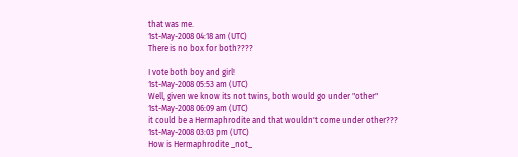that was me.
1st-May-2008 04:18 am (UTC)
There is no box for both????

I vote both boy and girl!
1st-May-2008 05:53 am (UTC)
Well, given we know its not twins, both would go under "other"
1st-May-2008 06:09 am (UTC)
it could be a Hermaphrodite and that wouldn't come under other???
1st-May-2008 03:03 pm (UTC)
How is Hermaphrodite _not_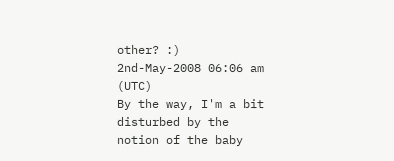other? :)
2nd-May-2008 06:06 am (UTC)
By the way, I'm a bit disturbed by the notion of the baby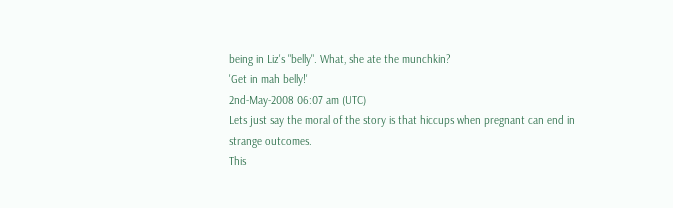being in Liz's "belly". What, she ate the munchkin?
'Get in mah belly!'
2nd-May-2008 06:07 am (UTC)
Lets just say the moral of the story is that hiccups when pregnant can end in strange outcomes.
This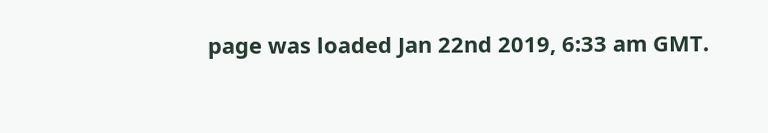page was loaded Jan 22nd 2019, 6:33 am GMT.